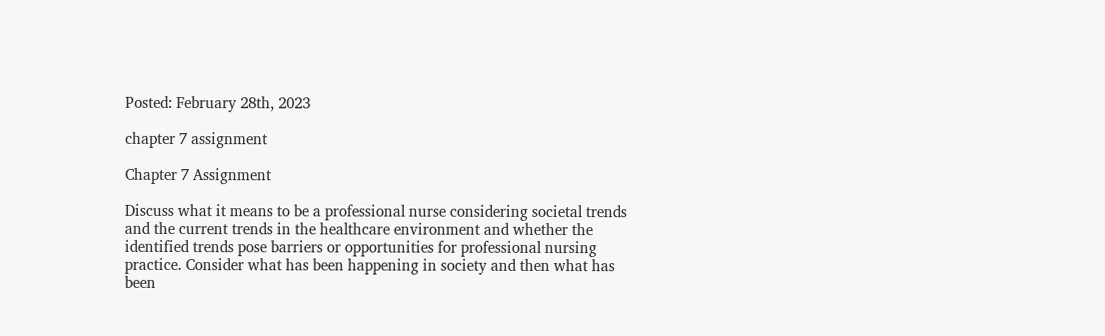Posted: February 28th, 2023

chapter 7 assignment

Chapter 7 Assignment

Discuss what it means to be a professional nurse considering societal trends and the current trends in the healthcare environment and whether the identified trends pose barriers or opportunities for professional nursing practice. Consider what has been happening in society and then what has been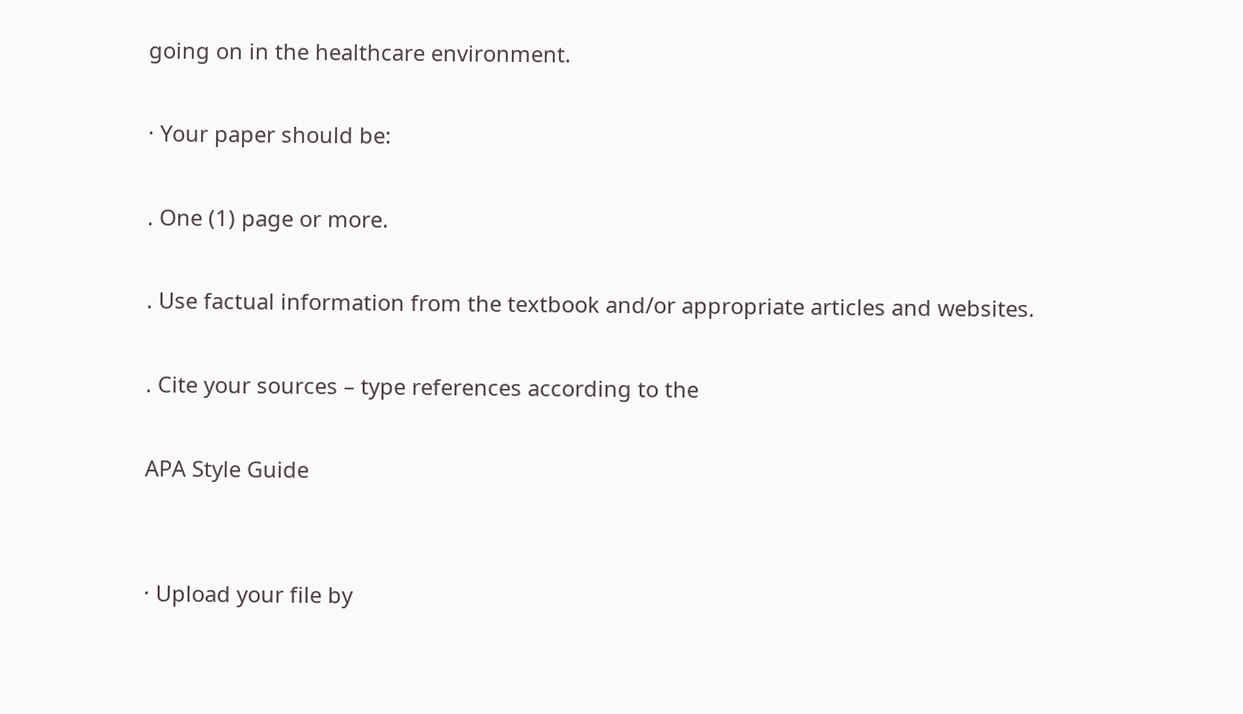going on in the healthcare environment.

· Your paper should be:

. One (1) page or more.

. Use factual information from the textbook and/or appropriate articles and websites.

. Cite your sources – type references according to the

APA Style Guide


· Upload your file by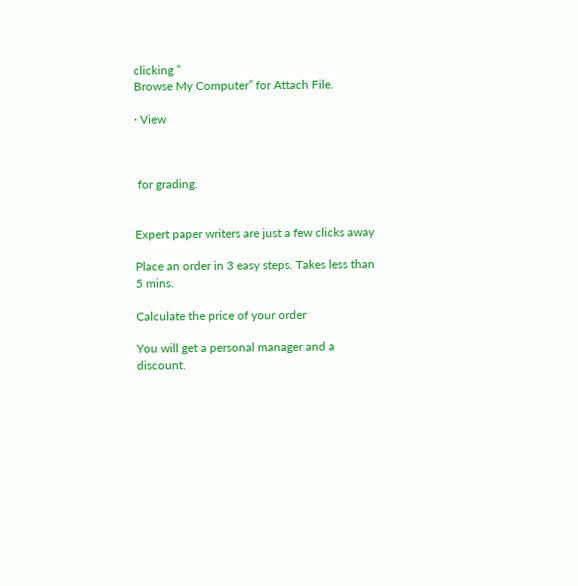clicking ”
Browse My Computer” for Attach File.

· View



 for grading.


Expert paper writers are just a few clicks away

Place an order in 3 easy steps. Takes less than 5 mins.

Calculate the price of your order

You will get a personal manager and a discount.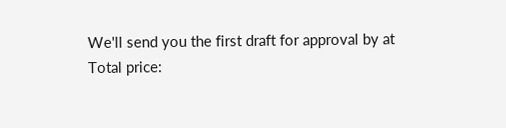We'll send you the first draft for approval by at
Total price: